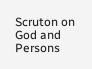Scruton on God and Persons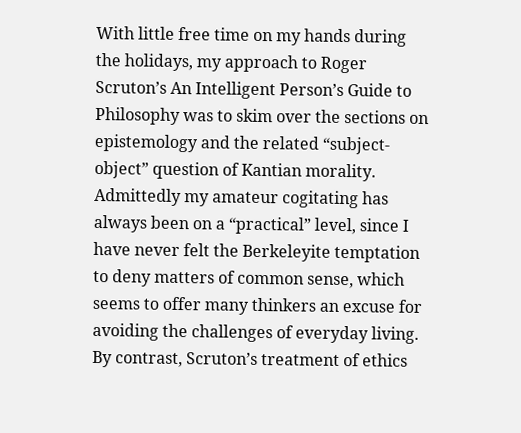With little free time on my hands during the holidays, my approach to Roger Scruton’s An Intelligent Person’s Guide to Philosophy was to skim over the sections on epistemology and the related “subject-object” question of Kantian morality. Admittedly my amateur cogitating has always been on a “practical” level, since I have never felt the Berkeleyite temptation to deny matters of common sense, which seems to offer many thinkers an excuse for avoiding the challenges of everyday living. By contrast, Scruton’s treatment of ethics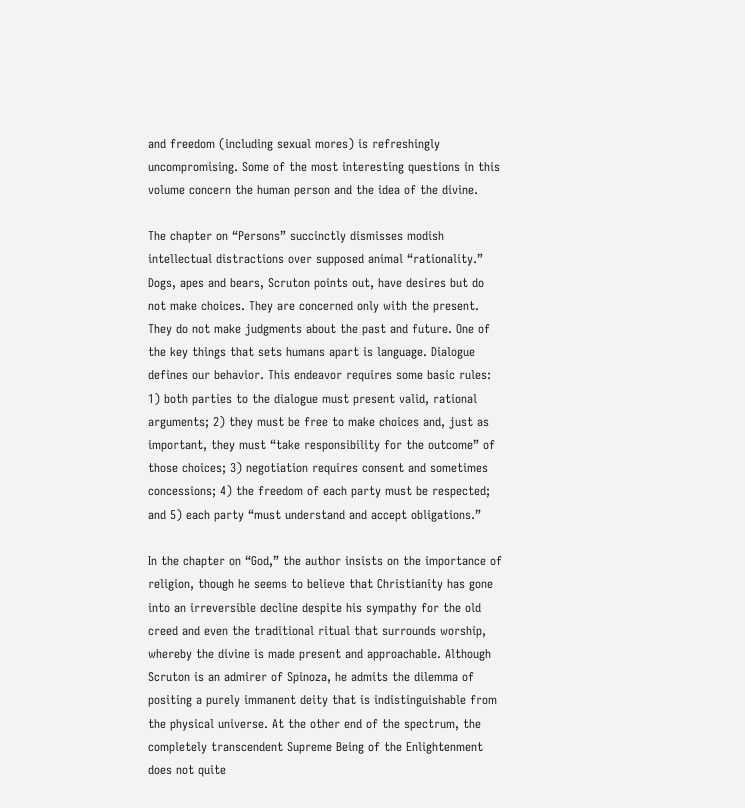and freedom (including sexual mores) is refreshingly uncompromising. Some of the most interesting questions in this volume concern the human person and the idea of the divine.

The chapter on “Persons” succinctly dismisses modish intellectual distractions over supposed animal “rationality.” Dogs, apes and bears, Scruton points out, have desires but do not make choices. They are concerned only with the present. They do not make judgments about the past and future. One of the key things that sets humans apart is language. Dialogue defines our behavior. This endeavor requires some basic rules: 1) both parties to the dialogue must present valid, rational arguments; 2) they must be free to make choices and, just as important, they must “take responsibility for the outcome” of those choices; 3) negotiation requires consent and sometimes concessions; 4) the freedom of each party must be respected; and 5) each party “must understand and accept obligations.”

In the chapter on “God,” the author insists on the importance of religion, though he seems to believe that Christianity has gone into an irreversible decline despite his sympathy for the old creed and even the traditional ritual that surrounds worship, whereby the divine is made present and approachable. Although Scruton is an admirer of Spinoza, he admits the dilemma of positing a purely immanent deity that is indistinguishable from the physical universe. At the other end of the spectrum, the completely transcendent Supreme Being of the Enlightenment does not quite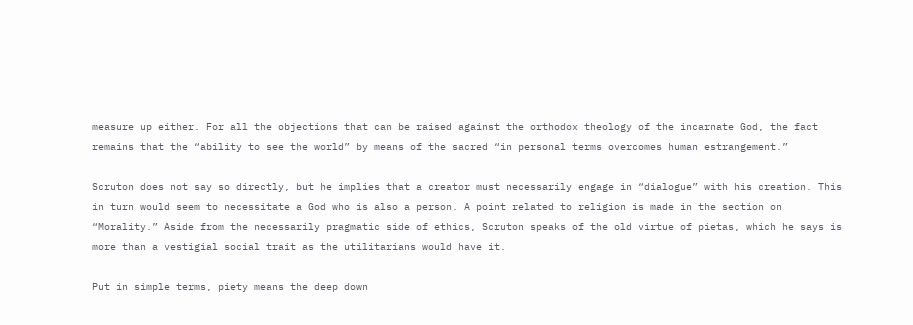measure up either. For all the objections that can be raised against the orthodox theology of the incarnate God, the fact remains that the “ability to see the world” by means of the sacred “in personal terms overcomes human estrangement.”

Scruton does not say so directly, but he implies that a creator must necessarily engage in “dialogue” with his creation. This in turn would seem to necessitate a God who is also a person. A point related to religion is made in the section on “Morality.” Aside from the necessarily pragmatic side of ethics, Scruton speaks of the old virtue of pietas, which he says is more than a vestigial social trait as the utilitarians would have it.

Put in simple terms, piety means the deep down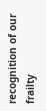recognition of our frailty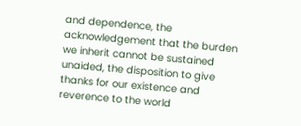and dependence, the acknowledgement that the burden we inherit cannot be sustained unaided, the disposition to give thanks for our existence and reverence to the world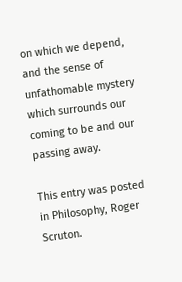on which we depend, and the sense of unfathomable mystery which surrounds our coming to be and our passing away.

This entry was posted in Philosophy, Roger Scruton.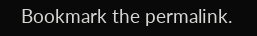Bookmark the permalink.